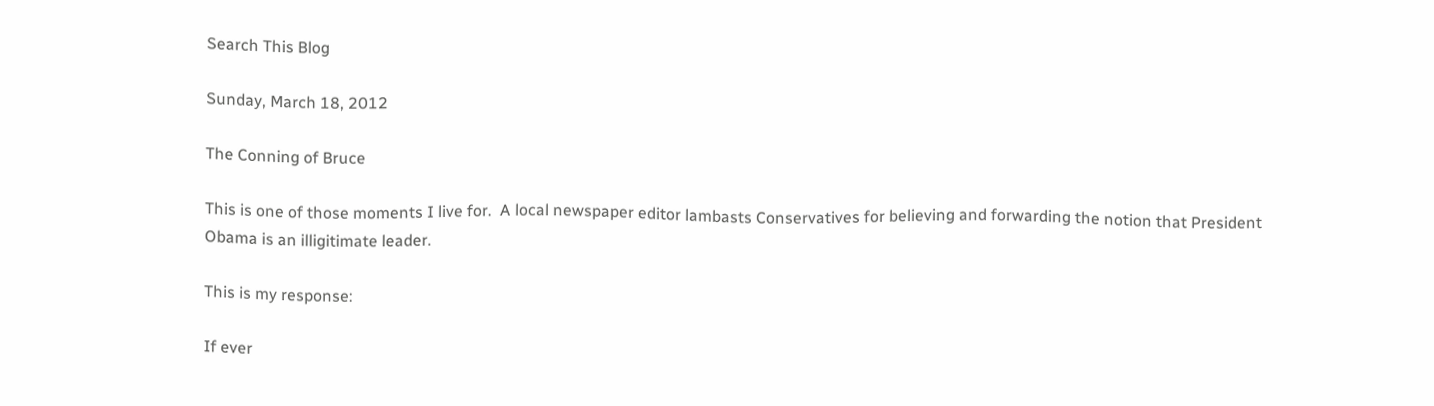Search This Blog

Sunday, March 18, 2012

The Conning of Bruce

This is one of those moments I live for.  A local newspaper editor lambasts Conservatives for believing and forwarding the notion that President Obama is an illigitimate leader.

This is my response:

If ever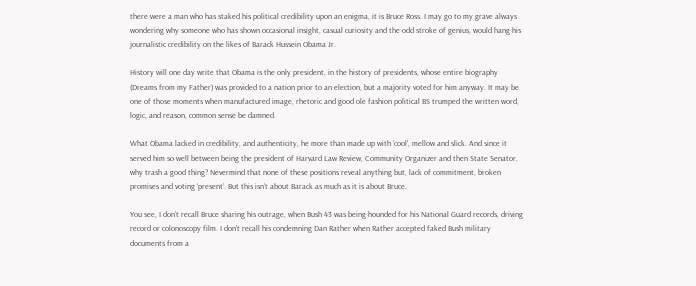there were a man who has staked his political credibility upon an enigma, it is Bruce Ross. I may go to my grave always wondering why someone who has shown occasional insight, casual curiosity and the odd stroke of genius, would hang his journalistic credibility on the likes of Barack Hussein Obama Jr.

History will one day write that Obama is the only president, in the history of presidents, whose entire biography (Dreams from my Father) was provided to a nation prior to an election, but a majority voted for him anyway. It may be one of those moments when manufactured image, rhetoric and good ole fashion political BS trumped the written word, logic, and reason, common sense be damned.

What Obama lacked in credibility, and authenticity, he more than made up with ‘cool‘, mellow and slick. And since it served him so well between being the president of Harvard Law Review, Community Organizer and then State Senator, why trash a good thing? Nevermind that none of these positions reveal anything but, lack of commitment, broken promises and voting ‘present’. But this isn’t about Barack as much as it is about Bruce.

You see, I don’t recall Bruce sharing his outrage, when Bush 43 was being hounded for his National Guard records, driving record or colonoscopy film. I don’t recall his condemning Dan Rather when Rather accepted faked Bush military documents from a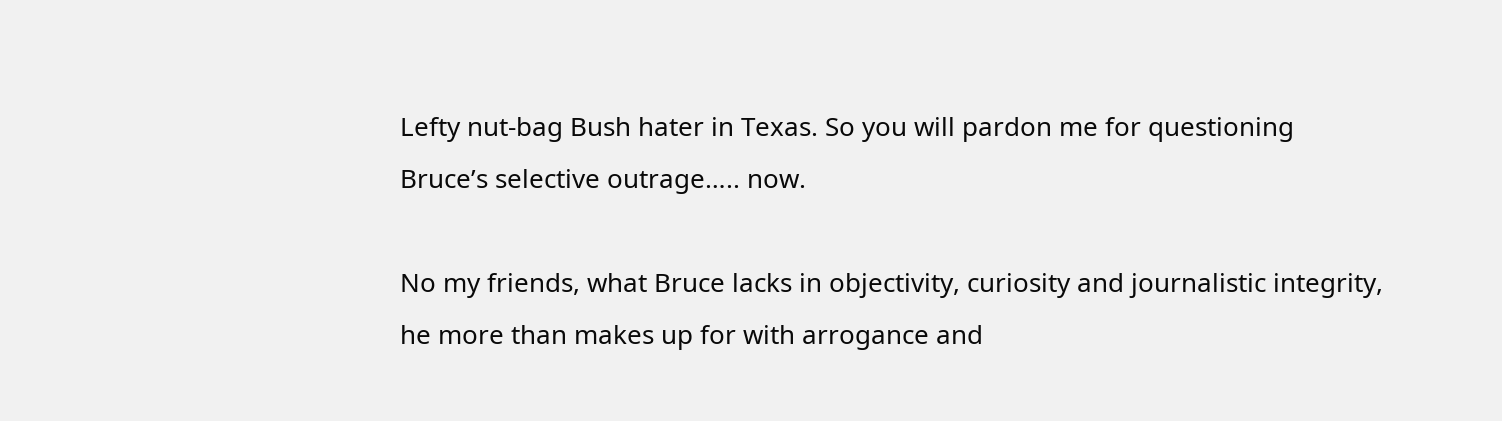Lefty nut-bag Bush hater in Texas. So you will pardon me for questioning Bruce’s selective outrage….. now.

No my friends, what Bruce lacks in objectivity, curiosity and journalistic integrity, he more than makes up for with arrogance and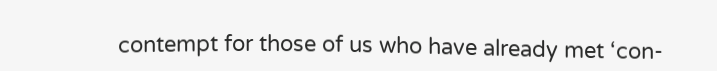contempt for those of us who have already met ‘con-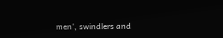men‘, swindlers and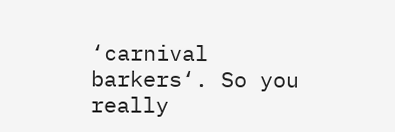‘carnival barkers‘. So you really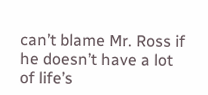can’t blame Mr. Ross if he doesn’t have a lot of life’s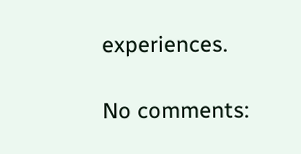experiences.

No comments: